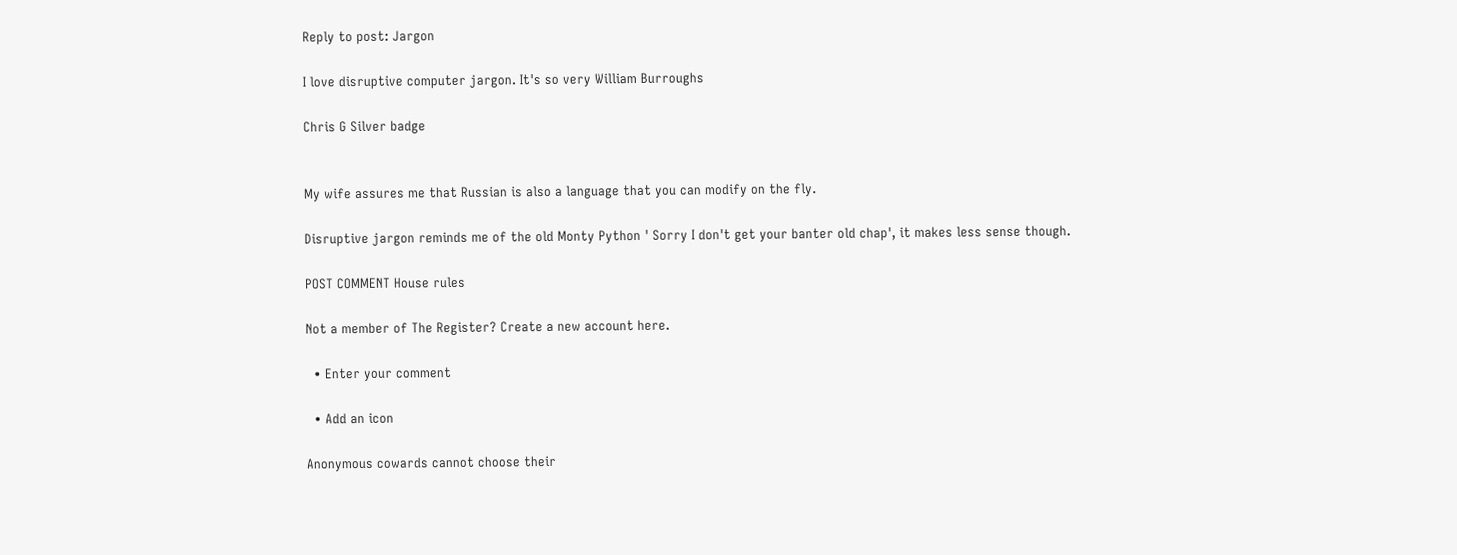Reply to post: Jargon

I love disruptive computer jargon. It's so very William Burroughs

Chris G Silver badge


My wife assures me that Russian is also a language that you can modify on the fly.

Disruptive jargon reminds me of the old Monty Python ' Sorry I don't get your banter old chap', it makes less sense though.

POST COMMENT House rules

Not a member of The Register? Create a new account here.

  • Enter your comment

  • Add an icon

Anonymous cowards cannot choose their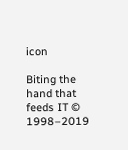icon

Biting the hand that feeds IT © 1998–2019